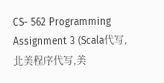CS- 562 Programming Assignment 3 (Scala代写,北美程序代写,美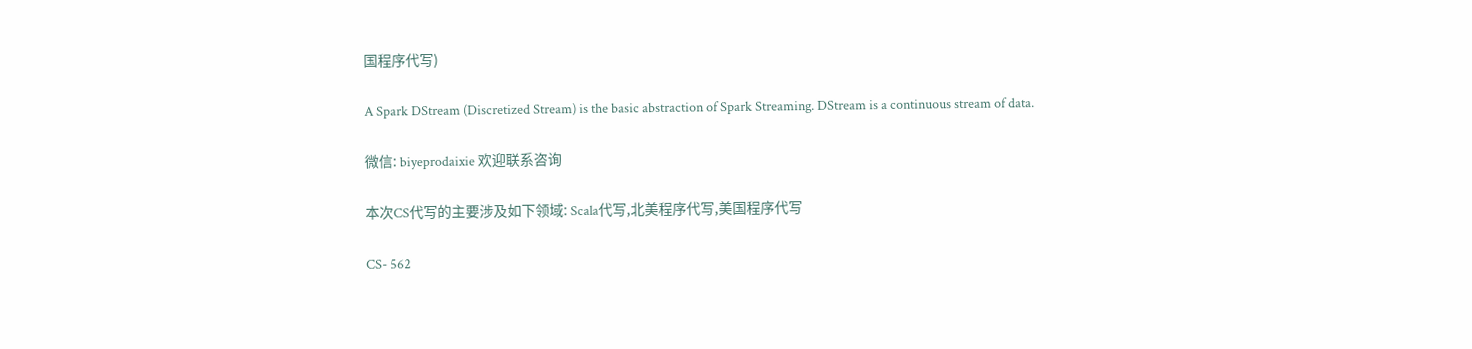国程序代写)

A Spark DStream (Discretized Stream) is the basic abstraction of Spark Streaming. DStream is a continuous stream of data.

微信: biyeprodaixie 欢迎联系咨询

本次CS代写的主要涉及如下领域: Scala代写,北美程序代写,美国程序代写

CS- 562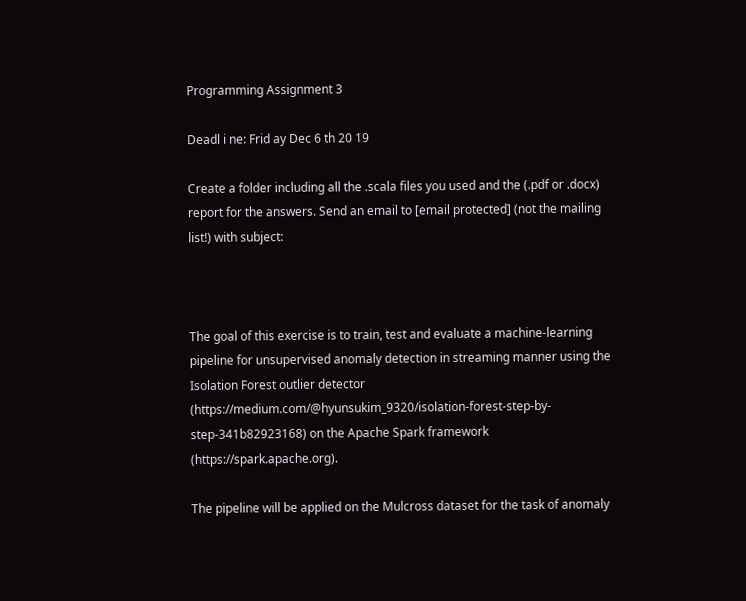Programming Assignment 3

Deadl i ne: Frid ay Dec 6 th 20 19

Create a folder including all the .scala files you used and the (.pdf or .docx) report for the answers. Send an email to [email protected] (not the mailing list!) with subject:



The goal of this exercise is to train, test and evaluate a machine-learning pipeline for unsupervised anomaly detection in streaming manner using the Isolation Forest outlier detector (https://medium.com/@hyunsukim_9320/isolation-forest-step-by-step-341b82923168) on the Apache Spark framework (https://spark.apache.org).

The pipeline will be applied on the Mulcross dataset for the task of anomaly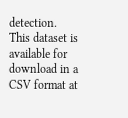detection. This dataset is available for download in a CSV format at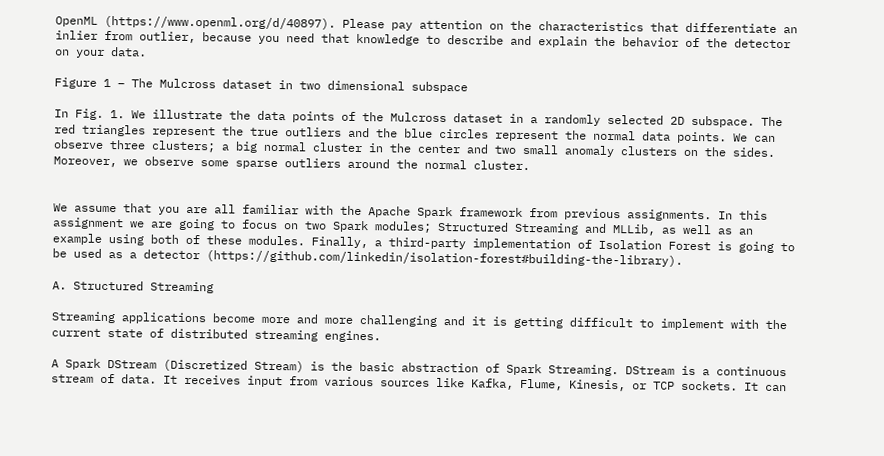OpenML (https://www.openml.org/d/40897). Please pay attention on the characteristics that differentiate an inlier from outlier, because you need that knowledge to describe and explain the behavior of the detector on your data.

Figure 1 – The Mulcross dataset in two dimensional subspace

In Fig. 1. We illustrate the data points of the Mulcross dataset in a randomly selected 2D subspace. The red triangles represent the true outliers and the blue circles represent the normal data points. We can observe three clusters; a big normal cluster in the center and two small anomaly clusters on the sides. Moreover, we observe some sparse outliers around the normal cluster.


We assume that you are all familiar with the Apache Spark framework from previous assignments. In this assignment we are going to focus on two Spark modules; Structured Streaming and MLLib, as well as an example using both of these modules. Finally, a third-party implementation of Isolation Forest is going to be used as a detector (https://github.com/linkedin/isolation-forest#building-the-library).

A. Structured Streaming

Streaming applications become more and more challenging and it is getting difficult to implement with the current state of distributed streaming engines.

A Spark DStream (Discretized Stream) is the basic abstraction of Spark Streaming. DStream is a continuous stream of data. It receives input from various sources like Kafka, Flume, Kinesis, or TCP sockets. It can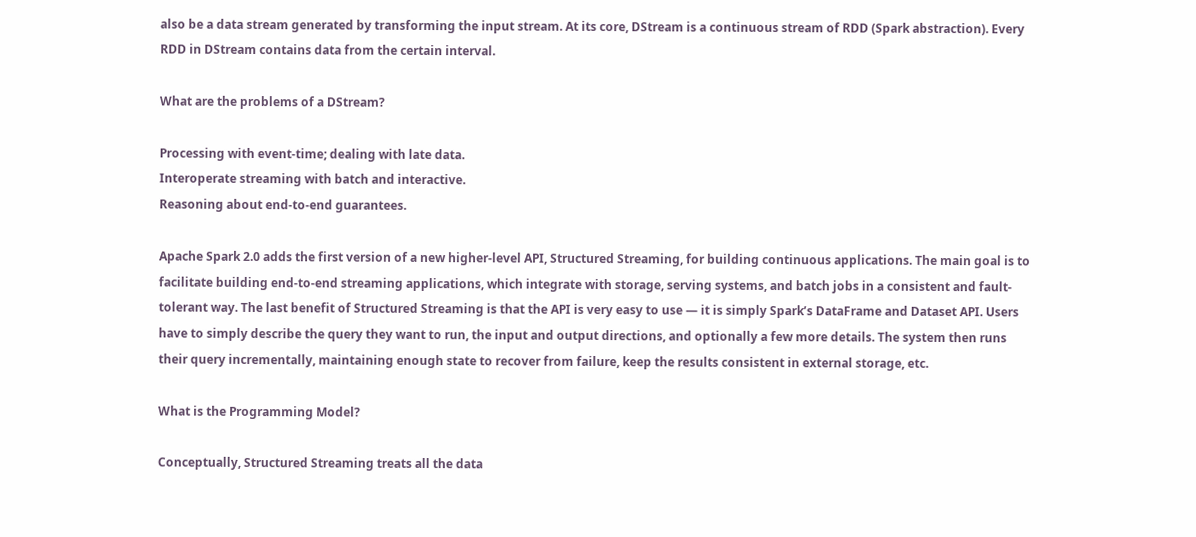also be a data stream generated by transforming the input stream. At its core, DStream is a continuous stream of RDD (Spark abstraction). Every RDD in DStream contains data from the certain interval.

What are the problems of a DStream?

Processing with event-time; dealing with late data.
Interoperate streaming with batch and interactive.
Reasoning about end-to-end guarantees.

Apache Spark 2.0 adds the first version of a new higher-level API, Structured Streaming, for building continuous applications. The main goal is to facilitate building end-to-end streaming applications, which integrate with storage, serving systems, and batch jobs in a consistent and fault-tolerant way. The last benefit of Structured Streaming is that the API is very easy to use — it is simply Spark’s DataFrame and Dataset API. Users have to simply describe the query they want to run, the input and output directions, and optionally a few more details. The system then runs their query incrementally, maintaining enough state to recover from failure, keep the results consistent in external storage, etc.

What is the Programming Model?

Conceptually, Structured Streaming treats all the data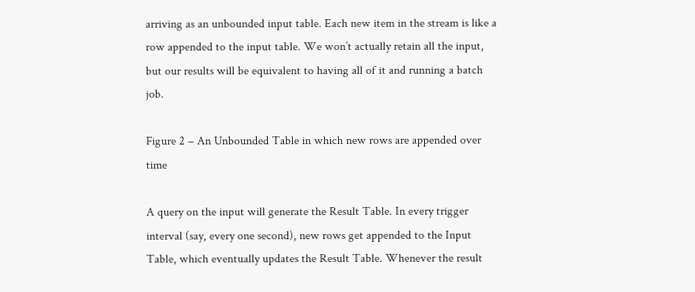arriving as an unbounded input table. Each new item in the stream is like a row appended to the input table. We won’t actually retain all the input, but our results will be equivalent to having all of it and running a batch job.

Figure 2 – An Unbounded Table in which new rows are appended over time

A query on the input will generate the Result Table. In every trigger interval (say, every one second), new rows get appended to the Input Table, which eventually updates the Result Table. Whenever the result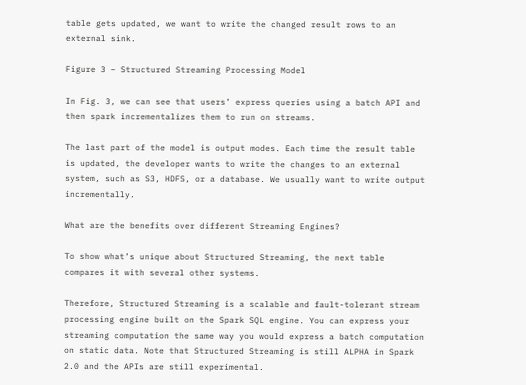table gets updated, we want to write the changed result rows to an external sink.

Figure 3 – Structured Streaming Processing Model

In Fig. 3, we can see that users’ express queries using a batch API and then spark incrementalizes them to run on streams.

The last part of the model is output modes. Each time the result table is updated, the developer wants to write the changes to an external system, such as S3, HDFS, or a database. We usually want to write output incrementally.

What are the benefits over different Streaming Engines?

To show what’s unique about Structured Streaming, the next table compares it with several other systems.

Therefore, Structured Streaming is a scalable and fault-tolerant stream processing engine built on the Spark SQL engine. You can express your streaming computation the same way you would express a batch computation on static data. Note that Structured Streaming is still ALPHA in Spark 2.0 and the APIs are still experimental.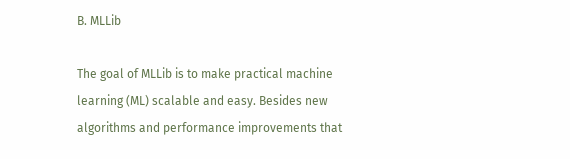B. MLLib

The goal of MLLib is to make practical machine learning (ML) scalable and easy. Besides new algorithms and performance improvements that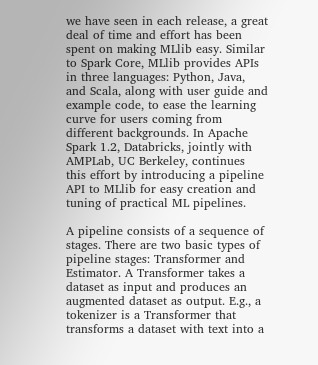we have seen in each release, a great deal of time and effort has been spent on making MLlib easy. Similar to Spark Core, MLlib provides APIs in three languages: Python, Java, and Scala, along with user guide and example code, to ease the learning curve for users coming from different backgrounds. In Apache Spark 1.2, Databricks, jointly with AMPLab, UC Berkeley, continues this effort by introducing a pipeline API to MLlib for easy creation and tuning of practical ML pipelines.

A pipeline consists of a sequence of stages. There are two basic types of pipeline stages: Transformer and Estimator. A Transformer takes a dataset as input and produces an augmented dataset as output. E.g., a tokenizer is a Transformer that transforms a dataset with text into a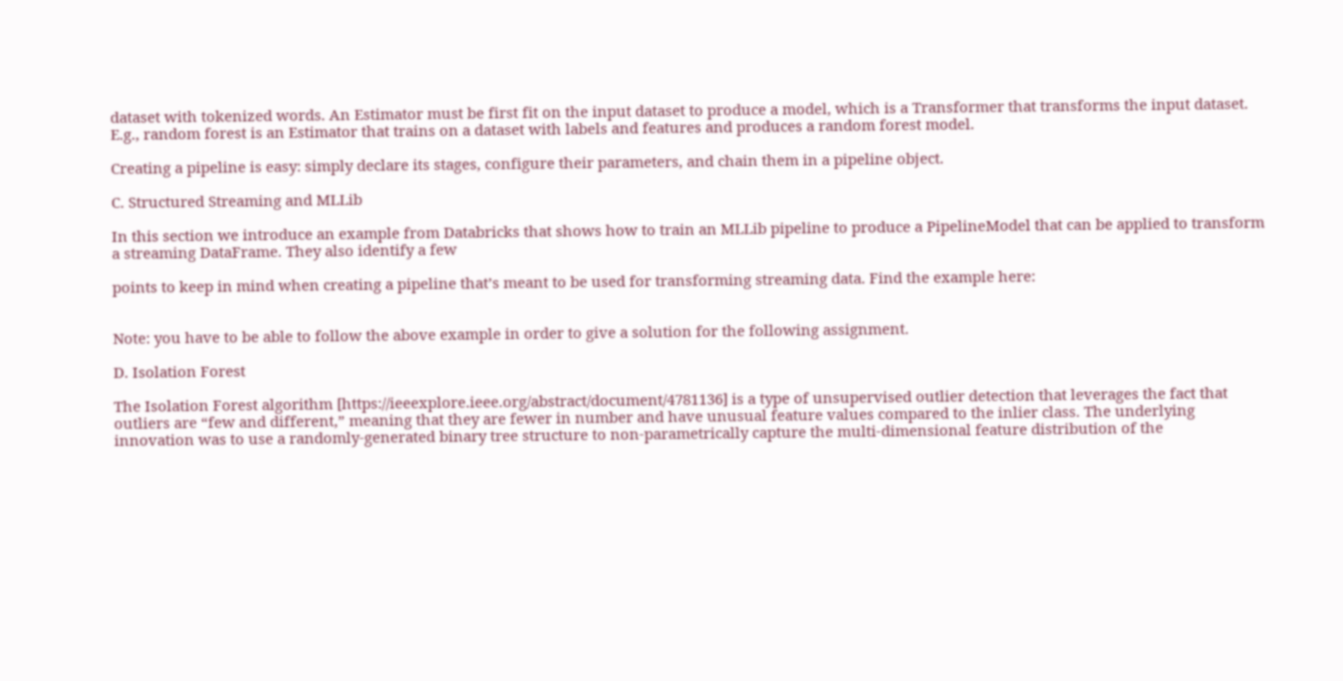dataset with tokenized words. An Estimator must be first fit on the input dataset to produce a model, which is a Transformer that transforms the input dataset. E.g., random forest is an Estimator that trains on a dataset with labels and features and produces a random forest model.

Creating a pipeline is easy: simply declare its stages, configure their parameters, and chain them in a pipeline object.

C. Structured Streaming and MLLib

In this section we introduce an example from Databricks that shows how to train an MLLib pipeline to produce a PipelineModel that can be applied to transform a streaming DataFrame. They also identify a few

points to keep in mind when creating a pipeline that’s meant to be used for transforming streaming data. Find the example here:


Note: you have to be able to follow the above example in order to give a solution for the following assignment.

D. Isolation Forest

The Isolation Forest algorithm [https://ieeexplore.ieee.org/abstract/document/4781136] is a type of unsupervised outlier detection that leverages the fact that outliers are “few and different,” meaning that they are fewer in number and have unusual feature values compared to the inlier class. The underlying innovation was to use a randomly-generated binary tree structure to non-parametrically capture the multi-dimensional feature distribution of the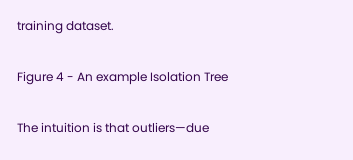training dataset.

Figure 4 - An example Isolation Tree

The intuition is that outliers—due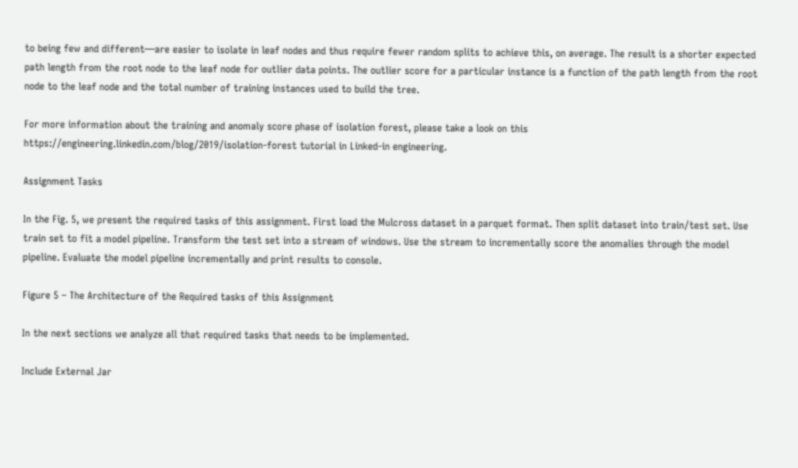to being few and different—are easier to isolate in leaf nodes and thus require fewer random splits to achieve this, on average. The result is a shorter expected path length from the root node to the leaf node for outlier data points. The outlier score for a particular instance is a function of the path length from the root node to the leaf node and the total number of training instances used to build the tree.

For more information about the training and anomaly score phase of isolation forest, please take a look on this https://engineering.linkedin.com/blog/2019/isolation-forest tutorial in Linked-in engineering.

Assignment Tasks

In the Fig. 5, we present the required tasks of this assignment. First load the Mulcross dataset in a parquet format. Then split dataset into train/test set. Use train set to fit a model pipeline. Transform the test set into a stream of windows. Use the stream to incrementally score the anomalies through the model pipeline. Evaluate the model pipeline incrementally and print results to console.

Figure 5 – The Architecture of the Required tasks of this Assignment

In the next sections we analyze all that required tasks that needs to be implemented.

Include External Jar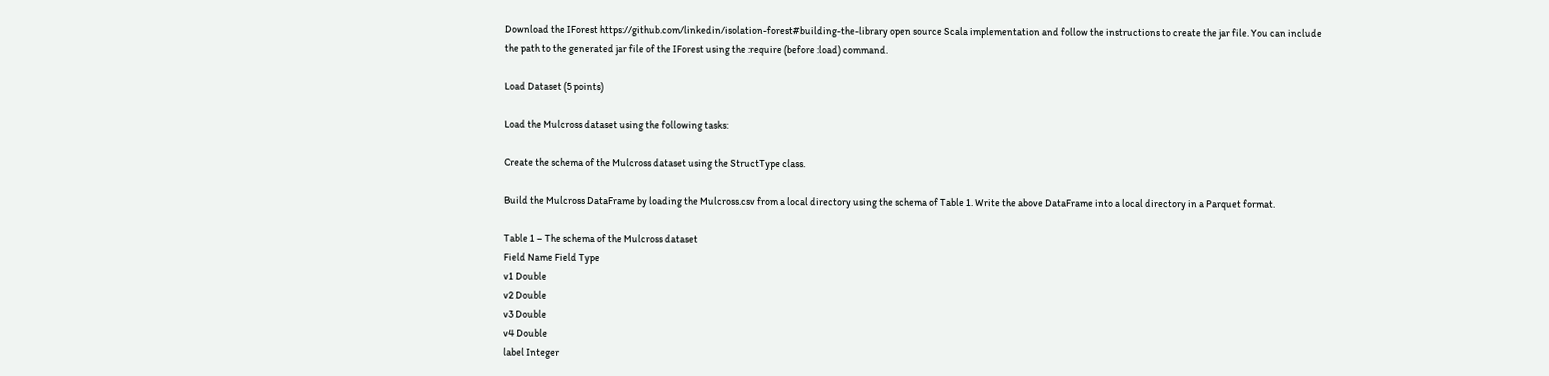Download the IForest https://github.com/linkedin/isolation-forest#building-the-library open source Scala implementation and follow the instructions to create the jar file. You can include the path to the generated jar file of the IForest using the :require (before :load) command.

Load Dataset (5 points)

Load the Mulcross dataset using the following tasks:

Create the schema of the Mulcross dataset using the StructType class.

Build the Mulcross DataFrame by loading the Mulcross.csv from a local directory using the schema of Table 1. Write the above DataFrame into a local directory in a Parquet format.

Table 1 – The schema of the Mulcross dataset
Field Name Field Type
v1 Double
v2 Double
v3 Double
v4 Double
label Integer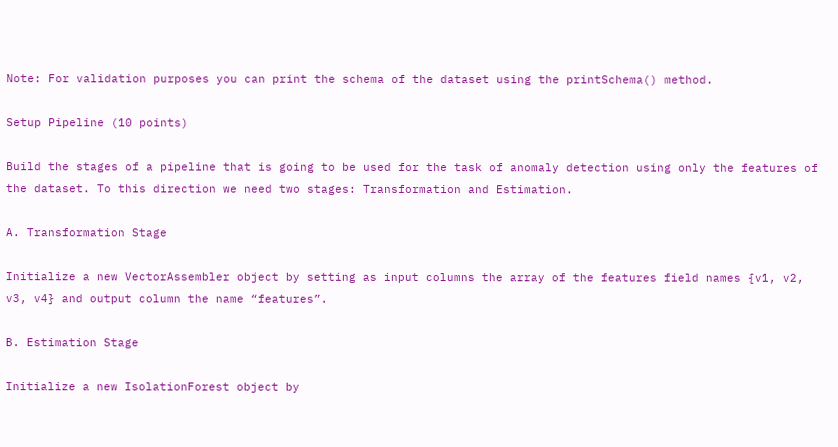Note: For validation purposes you can print the schema of the dataset using the printSchema() method.

Setup Pipeline (10 points)

Build the stages of a pipeline that is going to be used for the task of anomaly detection using only the features of the dataset. To this direction we need two stages: Transformation and Estimation.

A. Transformation Stage

Initialize a new VectorAssembler object by setting as input columns the array of the features field names {v1, v2, v3, v4} and output column the name “features”.

B. Estimation Stage

Initialize a new IsolationForest object by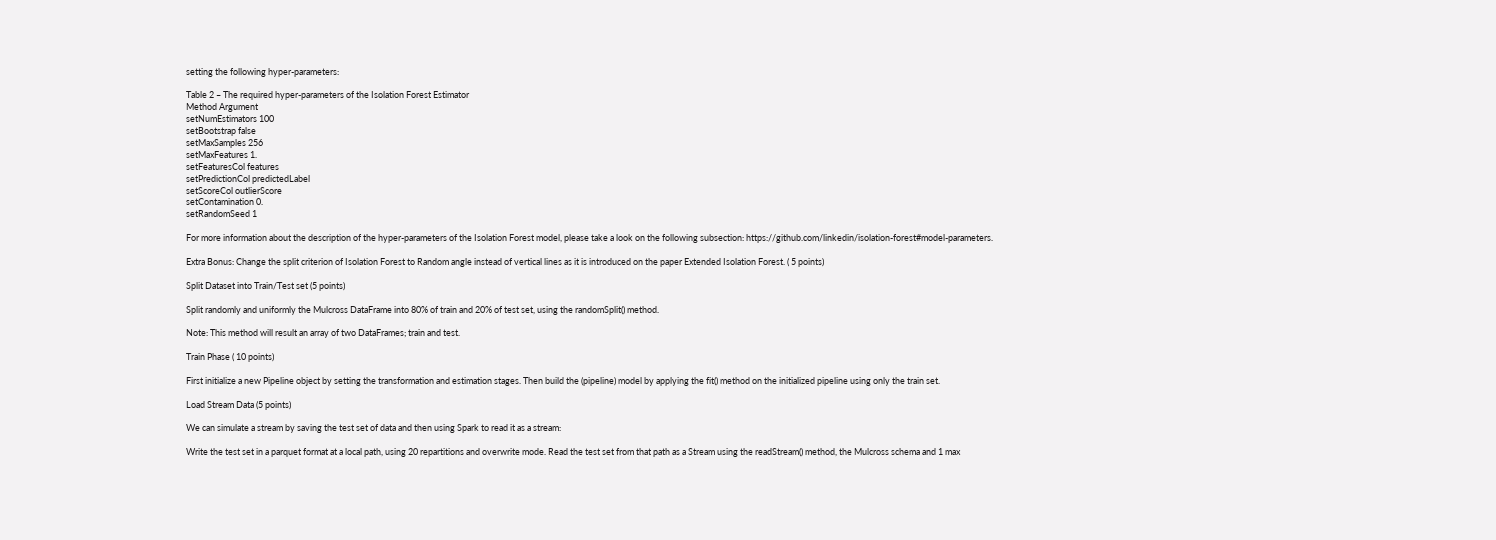setting the following hyper-parameters:

Table 2 – The required hyper-parameters of the Isolation Forest Estimator
Method Argument
setNumEstimators 100
setBootstrap false
setMaxSamples 256
setMaxFeatures 1.
setFeaturesCol features
setPredictionCol predictedLabel
setScoreCol outlierScore
setContamination 0.
setRandomSeed 1

For more information about the description of the hyper-parameters of the Isolation Forest model, please take a look on the following subsection: https://github.com/linkedin/isolation-forest#model-parameters.

Extra Bonus: Change the split criterion of Isolation Forest to Random angle instead of vertical lines as it is introduced on the paper Extended Isolation Forest. ( 5 points)

Split Dataset into Train/Test set (5 points)

Split randomly and uniformly the Mulcross DataFrame into 80% of train and 20% of test set, using the randomSplit() method.

Note: This method will result an array of two DataFrames; train and test.

Train Phase ( 10 points)

First initialize a new Pipeline object by setting the transformation and estimation stages. Then build the (pipeline) model by applying the fit() method on the initialized pipeline using only the train set.

Load Stream Data (5 points)

We can simulate a stream by saving the test set of data and then using Spark to read it as a stream:

Write the test set in a parquet format at a local path, using 20 repartitions and overwrite mode. Read the test set from that path as a Stream using the readStream() method, the Mulcross schema and 1 max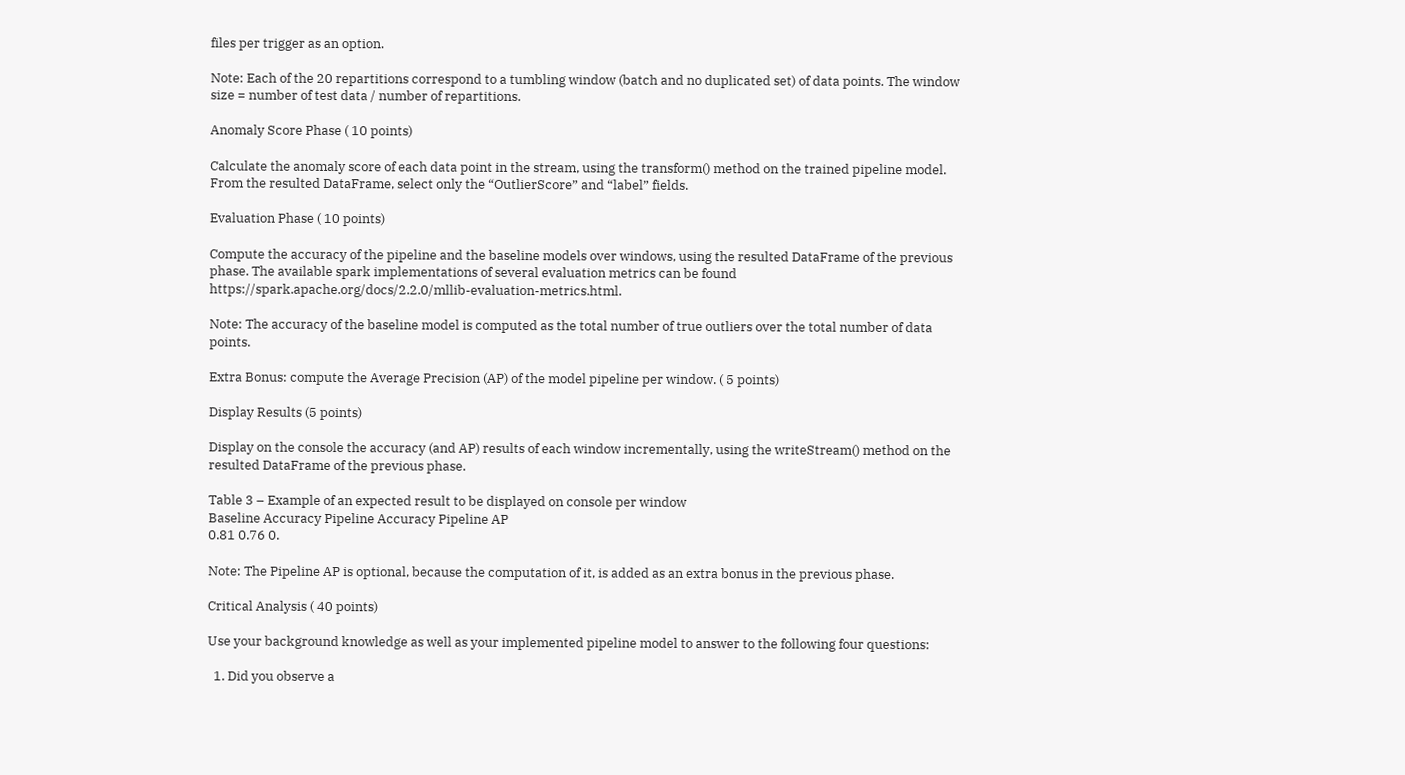files per trigger as an option.

Note: Each of the 20 repartitions correspond to a tumbling window (batch and no duplicated set) of data points. The window size = number of test data / number of repartitions.

Anomaly Score Phase ( 10 points)

Calculate the anomaly score of each data point in the stream, using the transform() method on the trained pipeline model. From the resulted DataFrame, select only the “OutlierScore” and “label” fields.

Evaluation Phase ( 10 points)

Compute the accuracy of the pipeline and the baseline models over windows, using the resulted DataFrame of the previous phase. The available spark implementations of several evaluation metrics can be found https://spark.apache.org/docs/2.2.0/mllib-evaluation-metrics.html.

Note: The accuracy of the baseline model is computed as the total number of true outliers over the total number of data points.

Extra Bonus: compute the Average Precision (AP) of the model pipeline per window. ( 5 points)

Display Results (5 points)

Display on the console the accuracy (and AP) results of each window incrementally, using the writeStream() method on the resulted DataFrame of the previous phase.

Table 3 – Example of an expected result to be displayed on console per window
Baseline Accuracy Pipeline Accuracy Pipeline AP
0.81 0.76 0.

Note: The Pipeline AP is optional, because the computation of it, is added as an extra bonus in the previous phase.

Critical Analysis ( 40 points)

Use your background knowledge as well as your implemented pipeline model to answer to the following four questions:

  1. Did you observe a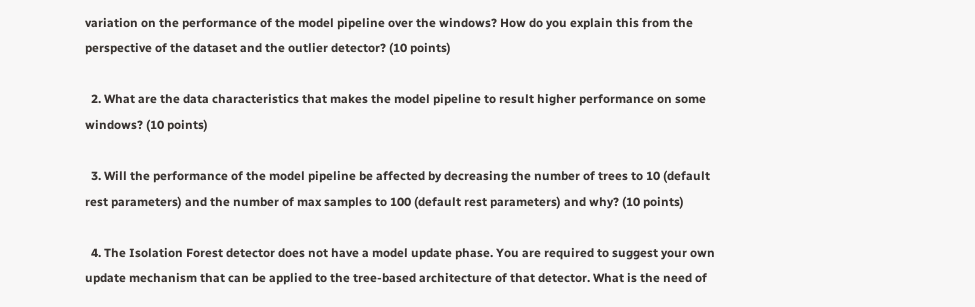variation on the performance of the model pipeline over the windows? How do you explain this from the perspective of the dataset and the outlier detector? (10 points)

  2. What are the data characteristics that makes the model pipeline to result higher performance on some windows? (10 points)

  3. Will the performance of the model pipeline be affected by decreasing the number of trees to 10 (default rest parameters) and the number of max samples to 100 (default rest parameters) and why? (10 points)

  4. The Isolation Forest detector does not have a model update phase. You are required to suggest your own update mechanism that can be applied to the tree-based architecture of that detector. What is the need of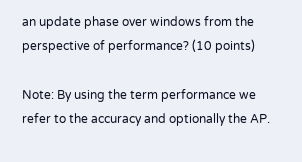an update phase over windows from the perspective of performance? (10 points)

Note: By using the term performance we refer to the accuracy and optionally the AP.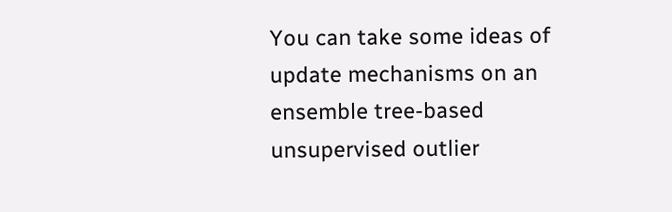You can take some ideas of update mechanisms on an ensemble tree-based unsupervised outlier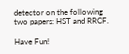detector on the following two papers: HST and RRCF.

Have Fun!